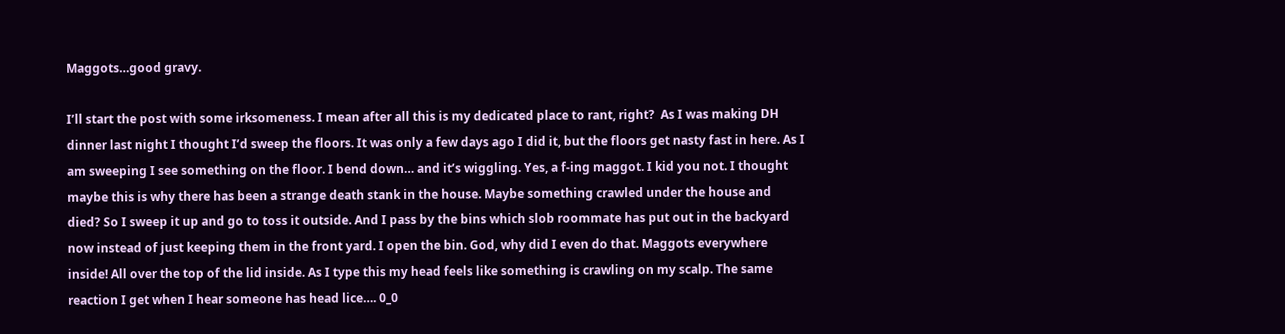Maggots…good gravy.

I’ll start the post with some irksomeness. I mean after all this is my dedicated place to rant, right?  As I was making DH dinner last night I thought I’d sweep the floors. It was only a few days ago I did it, but the floors get nasty fast in here. As I am sweeping I see something on the floor. I bend down… and it’s wiggling. Yes, a f-ing maggot. I kid you not. I thought maybe this is why there has been a strange death stank in the house. Maybe something crawled under the house and died? So I sweep it up and go to toss it outside. And I pass by the bins which slob roommate has put out in the backyard now instead of just keeping them in the front yard. I open the bin. God, why did I even do that. Maggots everywhere inside! All over the top of the lid inside. As I type this my head feels like something is crawling on my scalp. The same reaction I get when I hear someone has head lice…. 0_0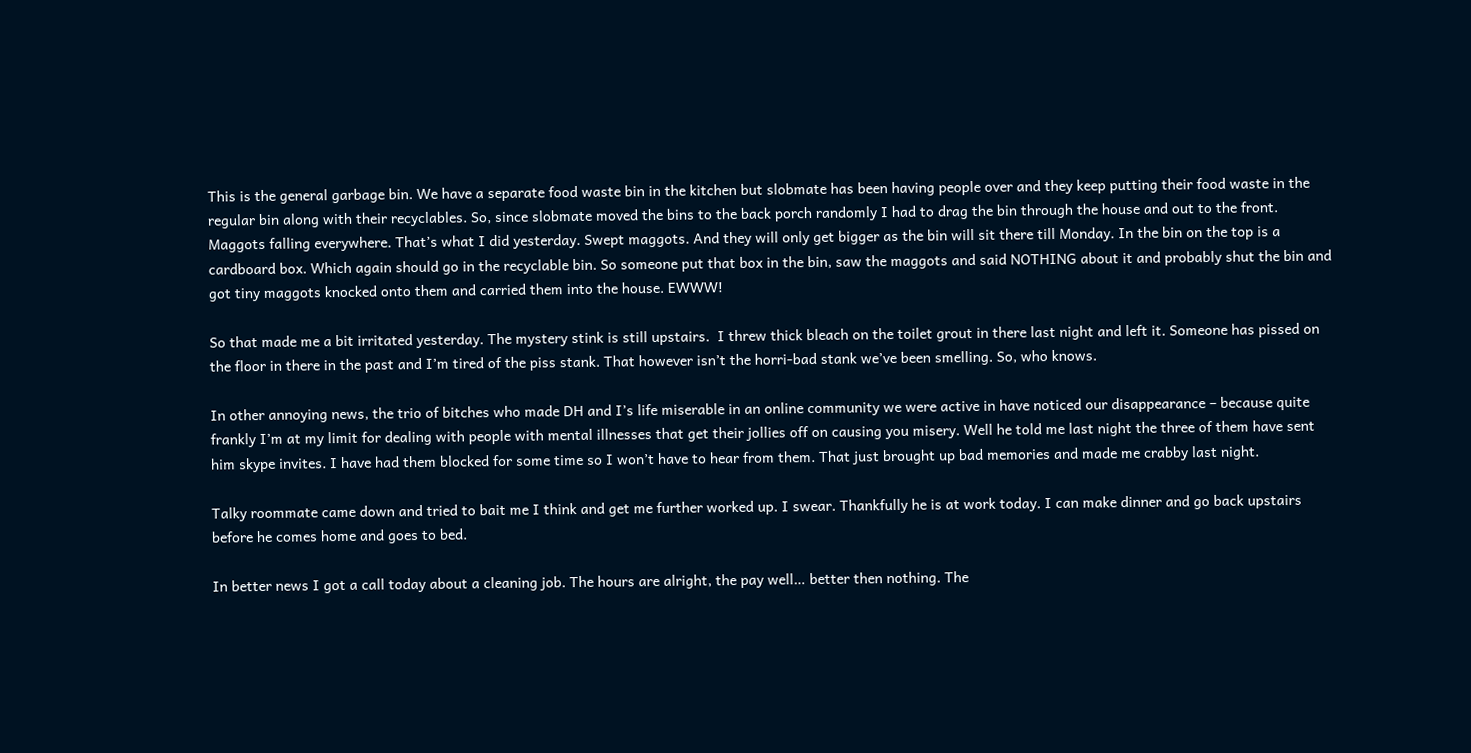This is the general garbage bin. We have a separate food waste bin in the kitchen but slobmate has been having people over and they keep putting their food waste in the regular bin along with their recyclables. So, since slobmate moved the bins to the back porch randomly I had to drag the bin through the house and out to the front. Maggots falling everywhere. That’s what I did yesterday. Swept maggots. And they will only get bigger as the bin will sit there till Monday. In the bin on the top is a cardboard box. Which again should go in the recyclable bin. So someone put that box in the bin, saw the maggots and said NOTHING about it and probably shut the bin and got tiny maggots knocked onto them and carried them into the house. EWWW!

So that made me a bit irritated yesterday. The mystery stink is still upstairs.  I threw thick bleach on the toilet grout in there last night and left it. Someone has pissed on the floor in there in the past and I’m tired of the piss stank. That however isn’t the horri-bad stank we’ve been smelling. So, who knows.

In other annoying news, the trio of bitches who made DH and I’s life miserable in an online community we were active in have noticed our disappearance – because quite frankly I’m at my limit for dealing with people with mental illnesses that get their jollies off on causing you misery. Well he told me last night the three of them have sent him skype invites. I have had them blocked for some time so I won’t have to hear from them. That just brought up bad memories and made me crabby last night.

Talky roommate came down and tried to bait me I think and get me further worked up. I swear. Thankfully he is at work today. I can make dinner and go back upstairs before he comes home and goes to bed.

In better news I got a call today about a cleaning job. The hours are alright, the pay well… better then nothing. The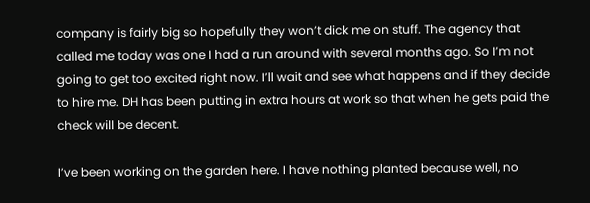company is fairly big so hopefully they won’t dick me on stuff. The agency that called me today was one I had a run around with several months ago. So I’m not going to get too excited right now. I’ll wait and see what happens and if they decide to hire me. DH has been putting in extra hours at work so that when he gets paid the check will be decent.

I’ve been working on the garden here. I have nothing planted because well, no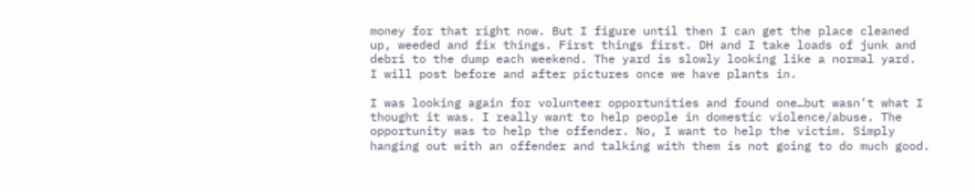money for that right now. But I figure until then I can get the place cleaned up, weeded and fix things. First things first. DH and I take loads of junk and debri to the dump each weekend. The yard is slowly looking like a normal yard.  I will post before and after pictures once we have plants in.

I was looking again for volunteer opportunities and found one…but wasn’t what I thought it was. I really want to help people in domestic violence/abuse. The opportunity was to help the offender. No, I want to help the victim. Simply hanging out with an offender and talking with them is not going to do much good.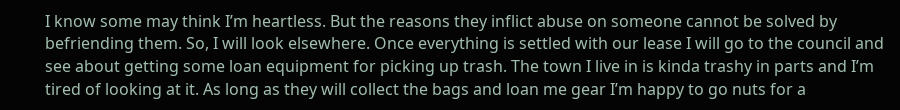I know some may think I’m heartless. But the reasons they inflict abuse on someone cannot be solved by befriending them. So, I will look elsewhere. Once everything is settled with our lease I will go to the council and see about getting some loan equipment for picking up trash. The town I live in is kinda trashy in parts and I’m tired of looking at it. As long as they will collect the bags and loan me gear I’m happy to go nuts for a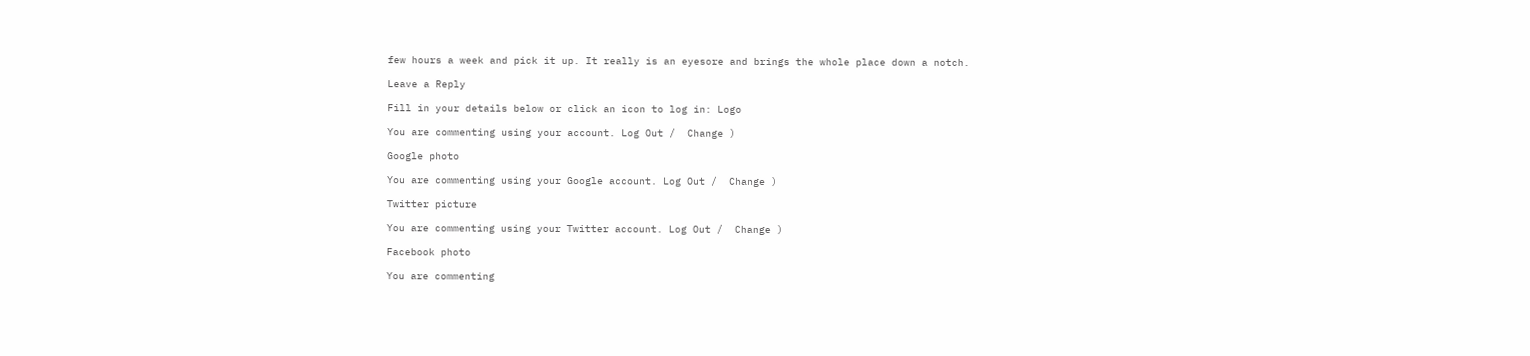few hours a week and pick it up. It really is an eyesore and brings the whole place down a notch.

Leave a Reply

Fill in your details below or click an icon to log in: Logo

You are commenting using your account. Log Out /  Change )

Google photo

You are commenting using your Google account. Log Out /  Change )

Twitter picture

You are commenting using your Twitter account. Log Out /  Change )

Facebook photo

You are commenting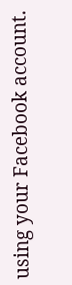using your Facebook account.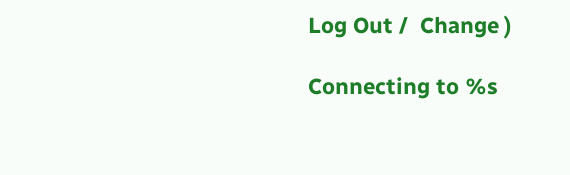Log Out /  Change )

Connecting to %s